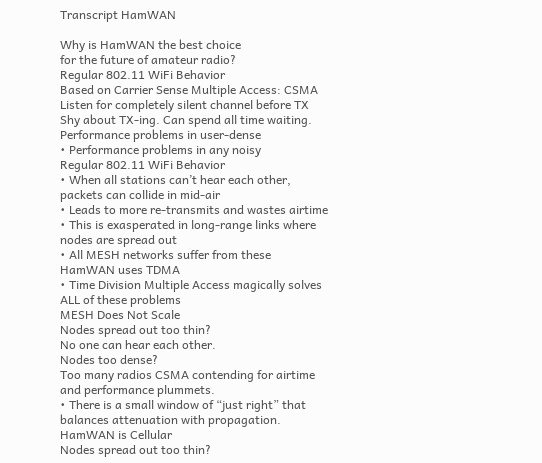Transcript HamWAN

Why is HamWAN the best choice
for the future of amateur radio?
Regular 802.11 WiFi Behavior
Based on Carrier Sense Multiple Access: CSMA
Listen for completely silent channel before TX
Shy about TX-ing. Can spend all time waiting.
Performance problems in user-dense
• Performance problems in any noisy
Regular 802.11 WiFi Behavior
• When all stations can’t hear each other,
packets can collide in mid-air
• Leads to more re-transmits and wastes airtime
• This is exasperated in long-range links where
nodes are spread out
• All MESH networks suffer from these
HamWAN uses TDMA
• Time Division Multiple Access magically solves
ALL of these problems
MESH Does Not Scale
Nodes spread out too thin?
No one can hear each other.
Nodes too dense?
Too many radios CSMA contending for airtime
and performance plummets.
• There is a small window of “just right” that
balances attenuation with propagation.
HamWAN is Cellular
Nodes spread out too thin?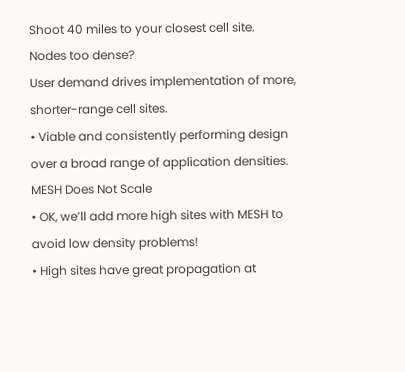Shoot 40 miles to your closest cell site.
Nodes too dense?
User demand drives implementation of more,
shorter-range cell sites.
• Viable and consistently performing design
over a broad range of application densities.
MESH Does Not Scale
• OK, we’ll add more high sites with MESH to
avoid low density problems!
• High sites have great propagation at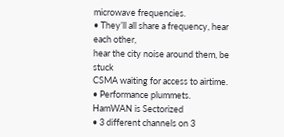microwave frequencies.
• They’ll all share a frequency, hear each other,
hear the city noise around them, be stuck
CSMA waiting for access to airtime.
• Performance plummets.
HamWAN is Sectorized
• 3 different channels on 3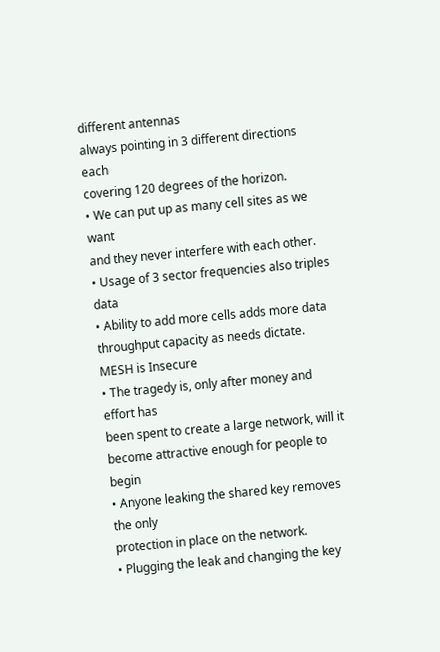different antennas
always pointing in 3 different directions each
covering 120 degrees of the horizon.
• We can put up as many cell sites as we want
and they never interfere with each other.
• Usage of 3 sector frequencies also triples data
• Ability to add more cells adds more data
throughput capacity as needs dictate.
MESH is Insecure
• The tragedy is, only after money and effort has
been spent to create a large network, will it
become attractive enough for people to begin
• Anyone leaking the shared key removes the only
protection in place on the network.
• Plugging the leak and changing the key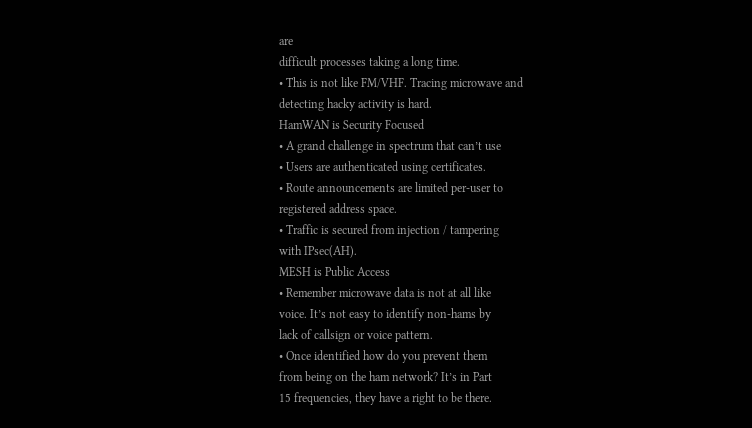are
difficult processes taking a long time.
• This is not like FM/VHF. Tracing microwave and
detecting hacky activity is hard.
HamWAN is Security Focused
• A grand challenge in spectrum that can’t use
• Users are authenticated using certificates.
• Route announcements are limited per-user to
registered address space.
• Traffic is secured from injection / tampering
with IPsec(AH).
MESH is Public Access
• Remember microwave data is not at all like
voice. It’s not easy to identify non-hams by
lack of callsign or voice pattern.
• Once identified how do you prevent them
from being on the ham network? It’s in Part
15 frequencies, they have a right to be there.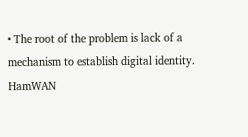• The root of the problem is lack of a
mechanism to establish digital identity.
HamWAN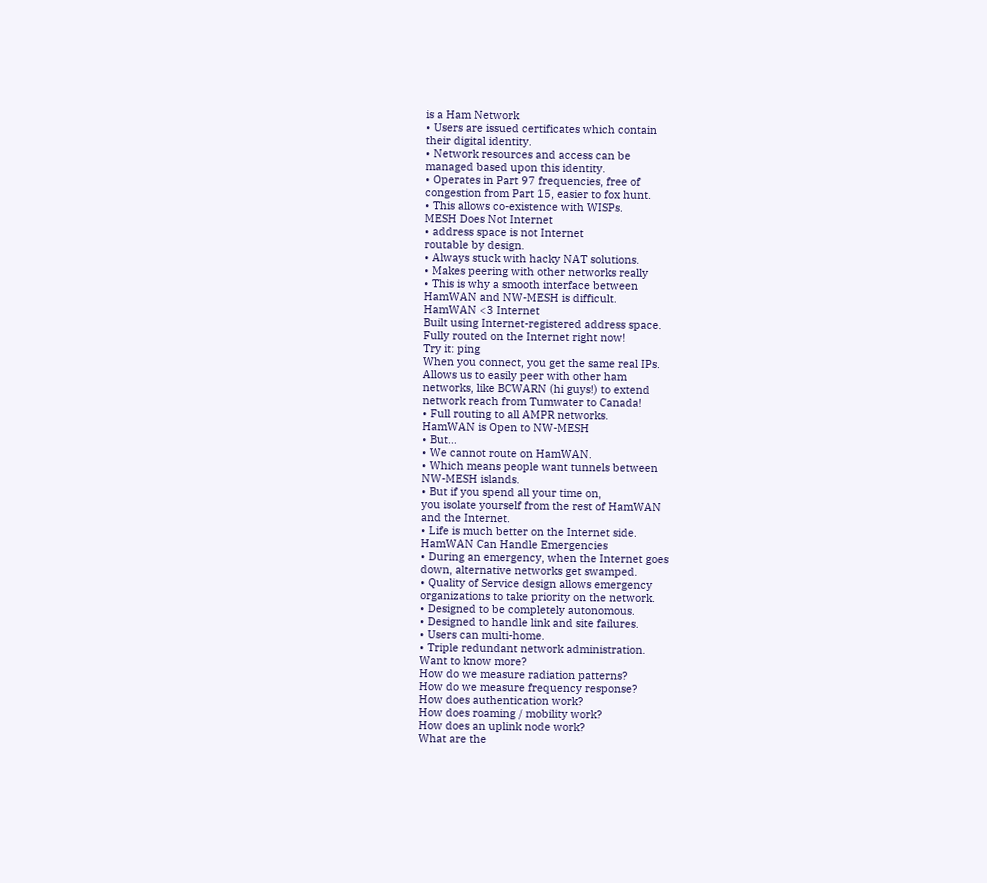is a Ham Network
• Users are issued certificates which contain
their digital identity.
• Network resources and access can be
managed based upon this identity.
• Operates in Part 97 frequencies, free of
congestion from Part 15, easier to fox hunt.
• This allows co-existence with WISPs.
MESH Does Not Internet
• address space is not Internet
routable by design.
• Always stuck with hacky NAT solutions.
• Makes peering with other networks really
• This is why a smooth interface between
HamWAN and NW-MESH is difficult.
HamWAN <3 Internet
Built using Internet-registered address space.
Fully routed on the Internet right now!
Try it: ping
When you connect, you get the same real IPs.
Allows us to easily peer with other ham
networks, like BCWARN (hi guys!) to extend
network reach from Tumwater to Canada!
• Full routing to all AMPR networks.
HamWAN is Open to NW-MESH
• But…
• We cannot route on HamWAN.
• Which means people want tunnels between
NW-MESH islands.
• But if you spend all your time on,
you isolate yourself from the rest of HamWAN
and the Internet.
• Life is much better on the Internet side.
HamWAN Can Handle Emergencies
• During an emergency, when the Internet goes
down, alternative networks get swamped.
• Quality of Service design allows emergency
organizations to take priority on the network.
• Designed to be completely autonomous.
• Designed to handle link and site failures.
• Users can multi-home.
• Triple redundant network administration.
Want to know more?
How do we measure radiation patterns?
How do we measure frequency response?
How does authentication work?
How does roaming / mobility work?
How does an uplink node work?
What are the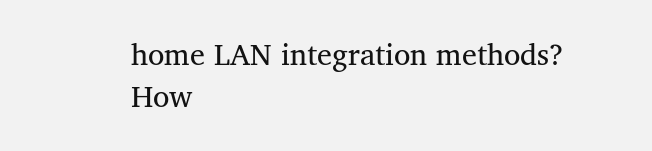home LAN integration methods?
How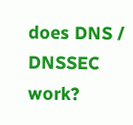does DNS / DNSSEC work?